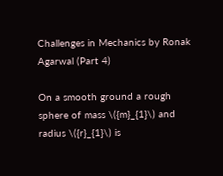Challenges in Mechanics by Ronak Agarwal (Part 4)

On a smooth ground a rough sphere of mass \({m}_{1}\) and radius \({r}_{1}\) is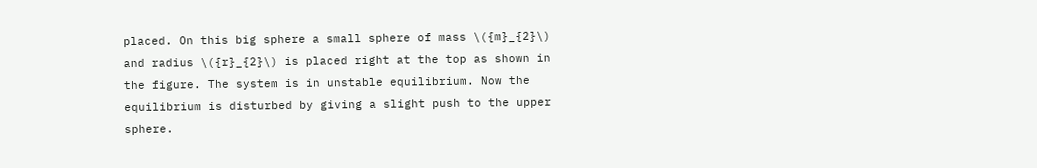placed. On this big sphere a small sphere of mass \({m}_{2}\) and radius \({r}_{2}\) is placed right at the top as shown in the figure. The system is in unstable equilibrium. Now the equilibrium is disturbed by giving a slight push to the upper sphere.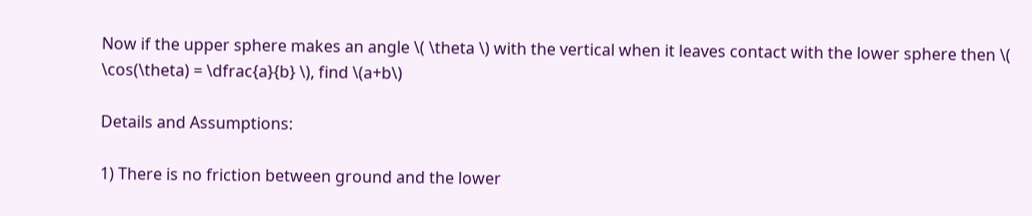Now if the upper sphere makes an angle \( \theta \) with the vertical when it leaves contact with the lower sphere then \( \cos(\theta) = \dfrac{a}{b} \), find \(a+b\)

Details and Assumptions:

1) There is no friction between ground and the lower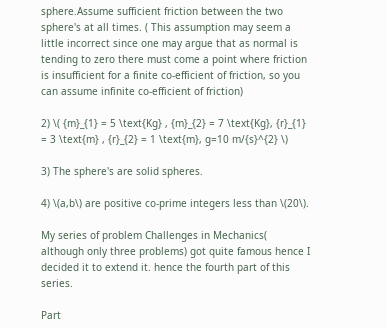sphere.Assume sufficient friction between the two sphere's at all times. ( This assumption may seem a little incorrect since one may argue that as normal is tending to zero there must come a point where friction is insufficient for a finite co-efficient of friction, so you can assume infinite co-efficient of friction)

2) \( {m}_{1} = 5 \text{Kg} , {m}_{2} = 7 \text{Kg}, {r}_{1} = 3 \text{m} , {r}_{2} = 1 \text{m}, g=10 m/{s}^{2} \)

3) The sphere's are solid spheres.

4) \(a,b\) are positive co-prime integers less than \(20\).

My series of problem Challenges in Mechanics( although only three problems) got quite famous hence I decided it to extend it. hence the fourth part of this series.

Part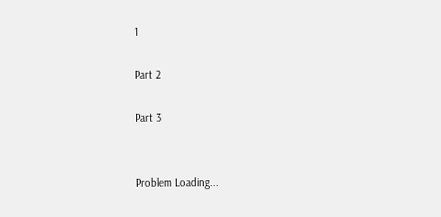1

Part 2

Part 3


Problem Loading...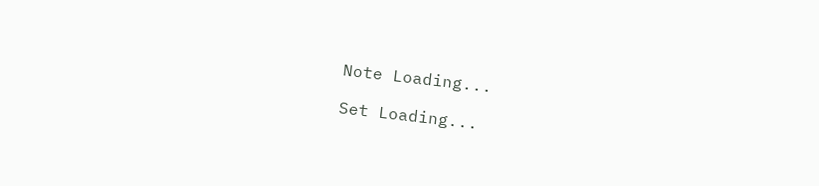Note Loading...

Set Loading...